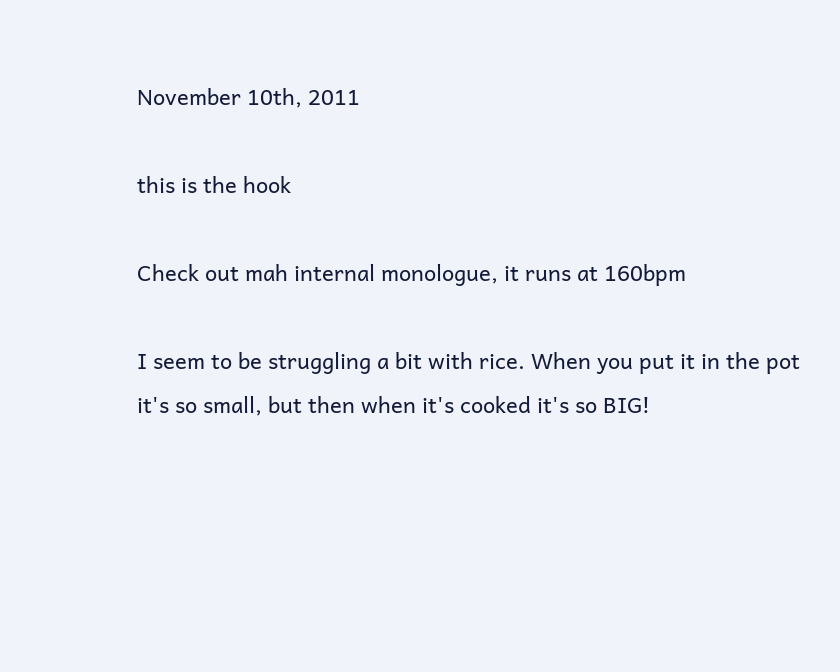November 10th, 2011

this is the hook

Check out mah internal monologue, it runs at 160bpm

I seem to be struggling a bit with rice. When you put it in the pot it's so small, but then when it's cooked it's so BIG!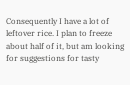Consequently I have a lot of leftover rice. I plan to freeze about half of it, but am looking for suggestions for tasty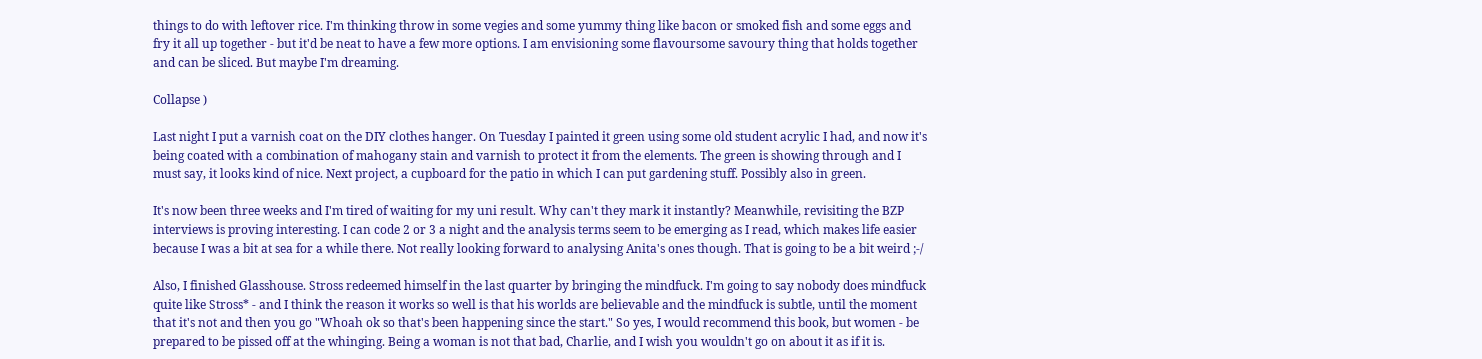things to do with leftover rice. I'm thinking throw in some vegies and some yummy thing like bacon or smoked fish and some eggs and fry it all up together - but it'd be neat to have a few more options. I am envisioning some flavoursome savoury thing that holds together and can be sliced. But maybe I'm dreaming.

Collapse )

Last night I put a varnish coat on the DIY clothes hanger. On Tuesday I painted it green using some old student acrylic I had, and now it's being coated with a combination of mahogany stain and varnish to protect it from the elements. The green is showing through and I must say, it looks kind of nice. Next project, a cupboard for the patio in which I can put gardening stuff. Possibly also in green.

It's now been three weeks and I'm tired of waiting for my uni result. Why can't they mark it instantly? Meanwhile, revisiting the BZP interviews is proving interesting. I can code 2 or 3 a night and the analysis terms seem to be emerging as I read, which makes life easier because I was a bit at sea for a while there. Not really looking forward to analysing Anita's ones though. That is going to be a bit weird ;-/

Also, I finished Glasshouse. Stross redeemed himself in the last quarter by bringing the mindfuck. I'm going to say nobody does mindfuck quite like Stross* - and I think the reason it works so well is that his worlds are believable and the mindfuck is subtle, until the moment that it's not and then you go "Whoah ok so that's been happening since the start." So yes, I would recommend this book, but women - be prepared to be pissed off at the whinging. Being a woman is not that bad, Charlie, and I wish you wouldn't go on about it as if it is.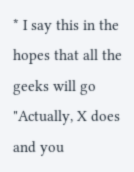* I say this in the hopes that all the geeks will go "Actually, X does and you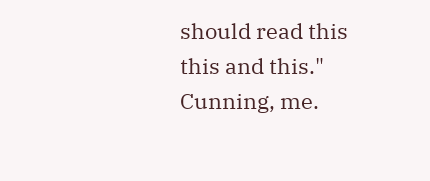should read this this and this." Cunning, me.